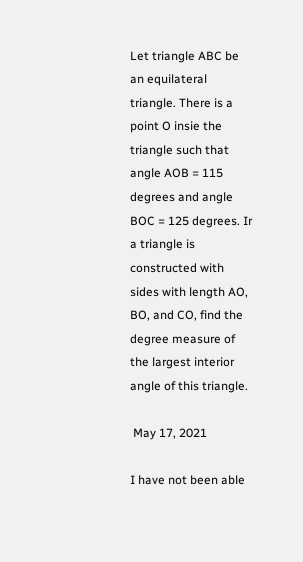Let triangle ABC be an equilateral triangle. There is a point O insie the triangle such that angle AOB = 115 degrees and angle BOC = 125 degrees. Ir a triangle is constructed with sides with length AO, BO, and CO, find the degree measure of the largest interior angle of this triangle.

 May 17, 2021

I have not been able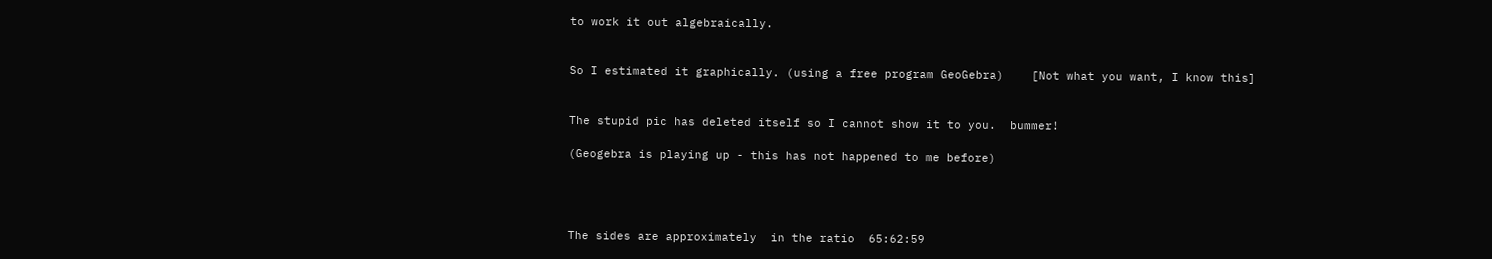to work it out algebraically.


So I estimated it graphically. (using a free program GeoGebra)    [Not what you want, I know this]


The stupid pic has deleted itself so I cannot show it to you.  bummer!

(Geogebra is playing up - this has not happened to me before)




The sides are approximately  in the ratio  65:62:59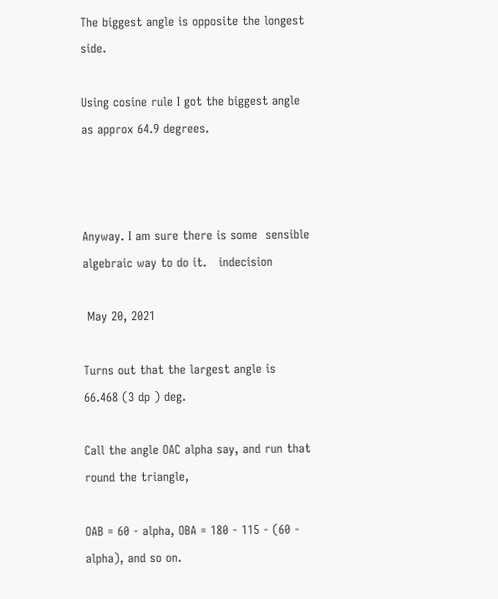The biggest angle is opposite the longest side.

Using cosine rule I got the biggest angle as approx 64.9 degrees.



Anyway. I am sure there is some  sensible algebraic way to do it.   indecision

 May 20, 2021

Turns out that the largest angle is 66.468 (3 dp ) deg.

Call the angle OAC alpha say, and run that round the triangle,

OAB = 60 - alpha, OBA = 180 - 115 - (60 - alpha), and so on.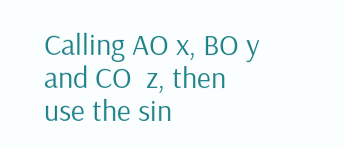Calling AO x, BO y and CO  z, then use the sin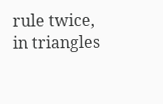rule twice, in triangles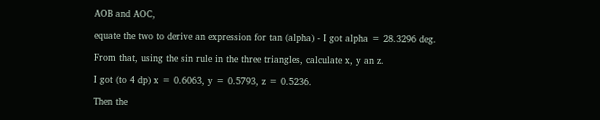AOB and AOC,

equate the two to derive an expression for tan (alpha) - I got alpha = 28.3296 deg.

From that, using the sin rule in the three triangles, calculate x, y an z.

I got (to 4 dp) x = 0.6063, y = 0.5793, z = 0.5236.

Then the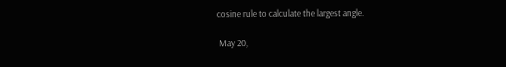cosine rule to calculate the largest angle.

 May 20,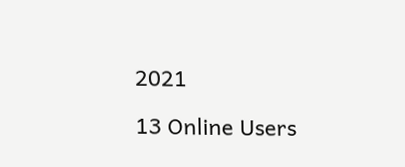2021

13 Online Users